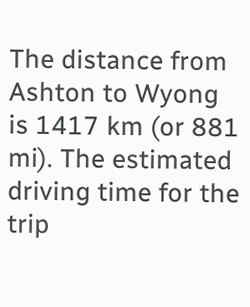The distance from Ashton to Wyong is 1417 km (or 881 mi). The estimated driving time for the trip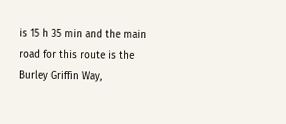is 15 h 35 min and the main road for this route is the Burley Griffin Way,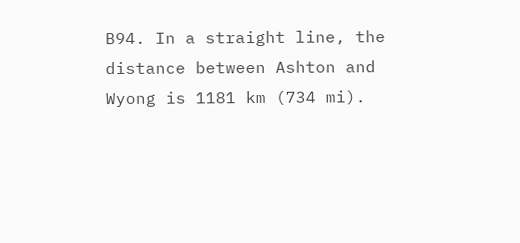B94. In a straight line, the distance between Ashton and Wyong is 1181 km (734 mi).